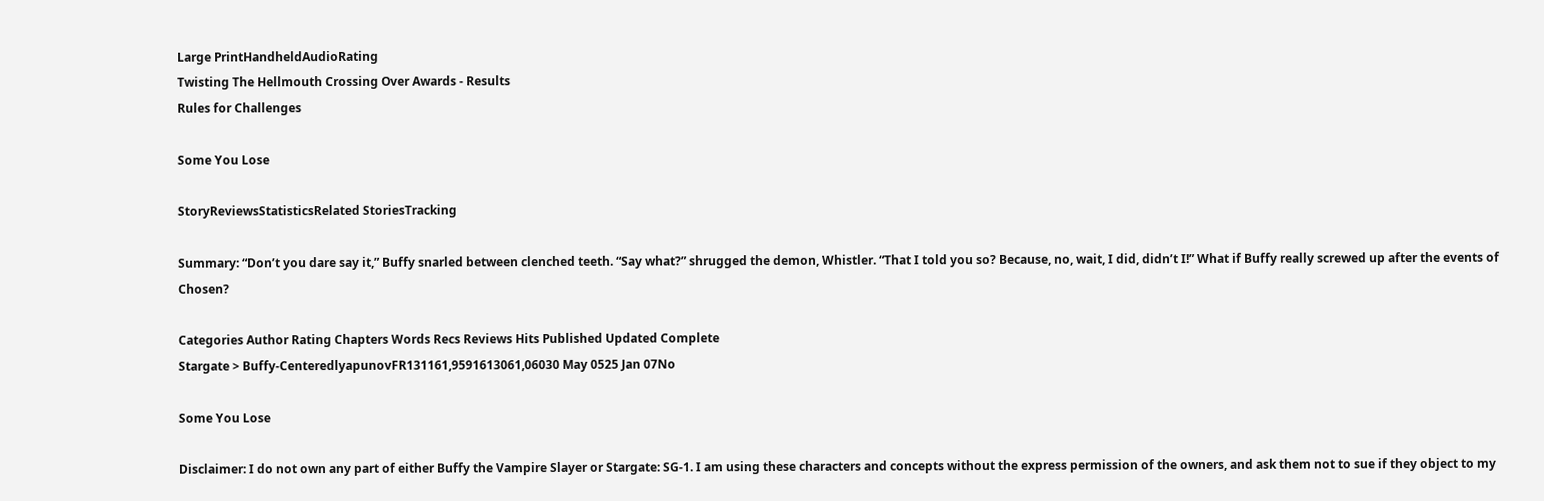Large PrintHandheldAudioRating
Twisting The Hellmouth Crossing Over Awards - Results
Rules for Challenges

Some You Lose

StoryReviewsStatisticsRelated StoriesTracking

Summary: “Don’t you dare say it,” Buffy snarled between clenched teeth. “Say what?” shrugged the demon, Whistler. “That I told you so? Because, no, wait, I did, didn’t I!” What if Buffy really screwed up after the events of Chosen?

Categories Author Rating Chapters Words Recs Reviews Hits Published Updated Complete
Stargate > Buffy-CenteredlyapunovFR131161,9591613061,06030 May 0525 Jan 07No

Some You Lose

Disclaimer: I do not own any part of either Buffy the Vampire Slayer or Stargate: SG-1. I am using these characters and concepts without the express permission of the owners, and ask them not to sue if they object to my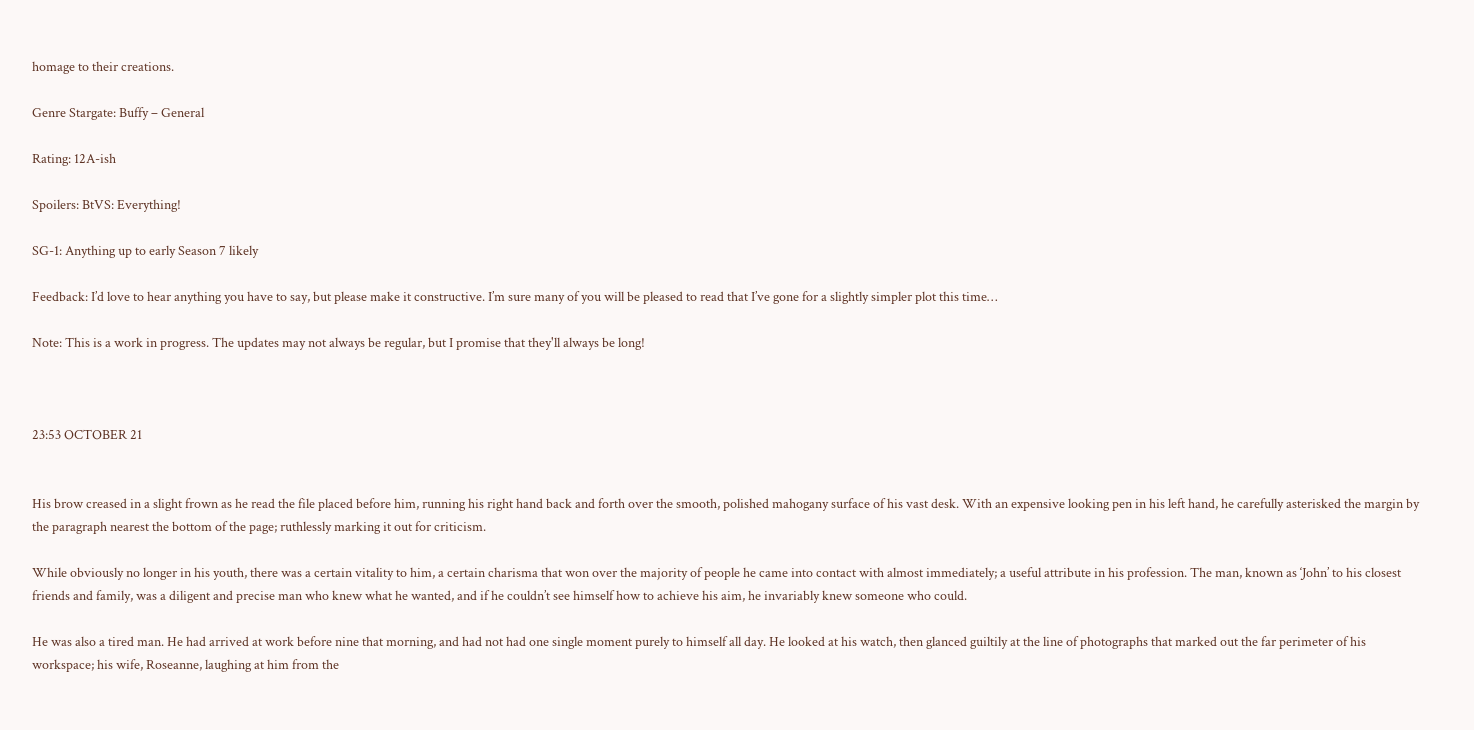homage to their creations.

Genre Stargate: Buffy – General

Rating: 12A-ish

Spoilers: BtVS: Everything!

SG-1: Anything up to early Season 7 likely

Feedback: I’d love to hear anything you have to say, but please make it constructive. I’m sure many of you will be pleased to read that I’ve gone for a slightly simpler plot this time…

Note: This is a work in progress. The updates may not always be regular, but I promise that they'll always be long!



23:53 OCTOBER 21


His brow creased in a slight frown as he read the file placed before him, running his right hand back and forth over the smooth, polished mahogany surface of his vast desk. With an expensive looking pen in his left hand, he carefully asterisked the margin by the paragraph nearest the bottom of the page; ruthlessly marking it out for criticism.

While obviously no longer in his youth, there was a certain vitality to him, a certain charisma that won over the majority of people he came into contact with almost immediately; a useful attribute in his profession. The man, known as ‘John’ to his closest friends and family, was a diligent and precise man who knew what he wanted, and if he couldn’t see himself how to achieve his aim, he invariably knew someone who could.

He was also a tired man. He had arrived at work before nine that morning, and had not had one single moment purely to himself all day. He looked at his watch, then glanced guiltily at the line of photographs that marked out the far perimeter of his workspace; his wife, Roseanne, laughing at him from the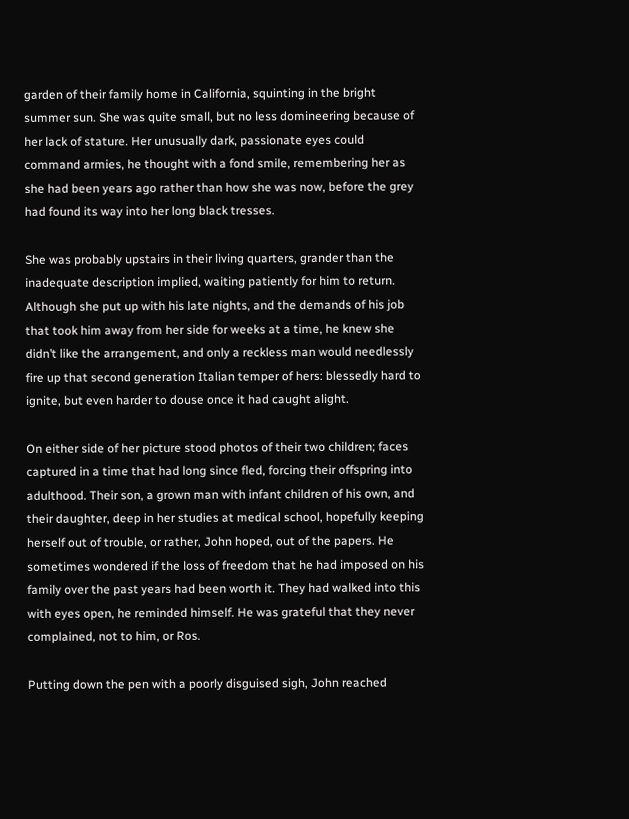garden of their family home in California, squinting in the bright summer sun. She was quite small, but no less domineering because of her lack of stature. Her unusually dark, passionate eyes could command armies, he thought with a fond smile, remembering her as she had been years ago rather than how she was now, before the grey had found its way into her long black tresses.

She was probably upstairs in their living quarters, grander than the inadequate description implied, waiting patiently for him to return. Although she put up with his late nights, and the demands of his job that took him away from her side for weeks at a time, he knew she didn’t like the arrangement, and only a reckless man would needlessly fire up that second generation Italian temper of hers: blessedly hard to ignite, but even harder to douse once it had caught alight.

On either side of her picture stood photos of their two children; faces captured in a time that had long since fled, forcing their offspring into adulthood. Their son, a grown man with infant children of his own, and their daughter, deep in her studies at medical school, hopefully keeping herself out of trouble, or rather, John hoped, out of the papers. He sometimes wondered if the loss of freedom that he had imposed on his family over the past years had been worth it. They had walked into this with eyes open, he reminded himself. He was grateful that they never complained, not to him, or Ros.

Putting down the pen with a poorly disguised sigh, John reached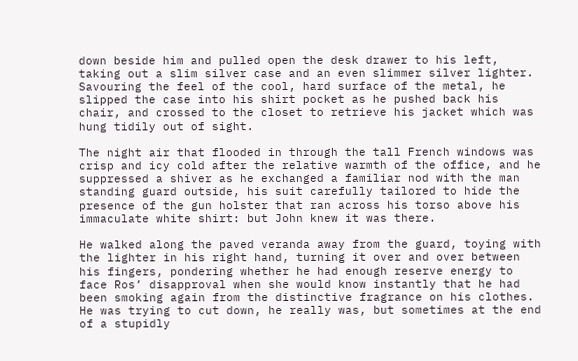down beside him and pulled open the desk drawer to his left, taking out a slim silver case and an even slimmer silver lighter. Savouring the feel of the cool, hard surface of the metal, he slipped the case into his shirt pocket as he pushed back his chair, and crossed to the closet to retrieve his jacket which was hung tidily out of sight.

The night air that flooded in through the tall French windows was crisp and icy cold after the relative warmth of the office, and he suppressed a shiver as he exchanged a familiar nod with the man standing guard outside, his suit carefully tailored to hide the presence of the gun holster that ran across his torso above his immaculate white shirt: but John knew it was there.

He walked along the paved veranda away from the guard, toying with the lighter in his right hand, turning it over and over between his fingers, pondering whether he had enough reserve energy to face Ros’ disapproval when she would know instantly that he had been smoking again from the distinctive fragrance on his clothes. He was trying to cut down, he really was, but sometimes at the end of a stupidly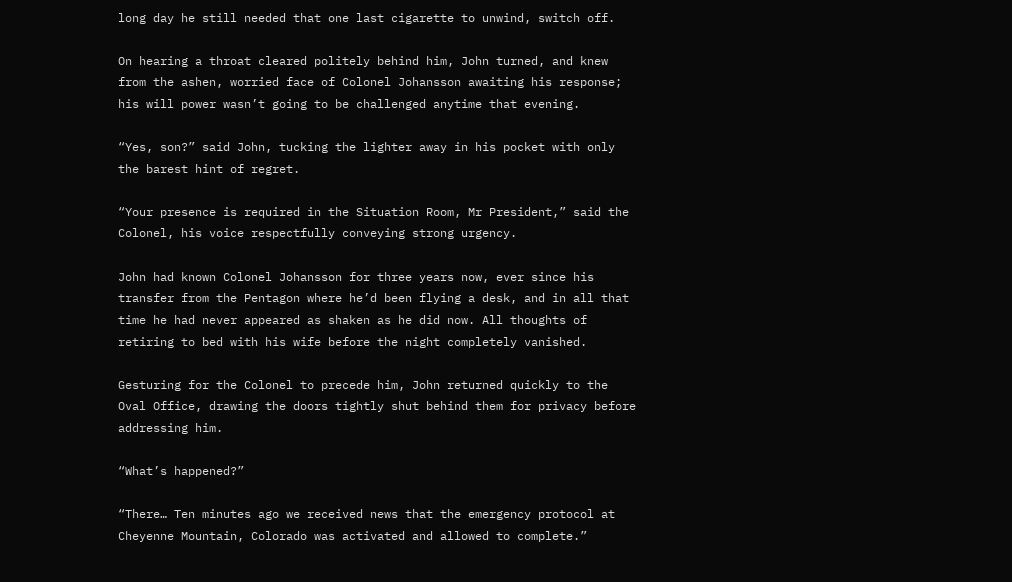long day he still needed that one last cigarette to unwind, switch off.

On hearing a throat cleared politely behind him, John turned, and knew from the ashen, worried face of Colonel Johansson awaiting his response; his will power wasn’t going to be challenged anytime that evening.

“Yes, son?” said John, tucking the lighter away in his pocket with only the barest hint of regret.

“Your presence is required in the Situation Room, Mr President,” said the Colonel, his voice respectfully conveying strong urgency.

John had known Colonel Johansson for three years now, ever since his transfer from the Pentagon where he’d been flying a desk, and in all that time he had never appeared as shaken as he did now. All thoughts of retiring to bed with his wife before the night completely vanished.

Gesturing for the Colonel to precede him, John returned quickly to the Oval Office, drawing the doors tightly shut behind them for privacy before addressing him.

“What’s happened?”

“There… Ten minutes ago we received news that the emergency protocol at Cheyenne Mountain, Colorado was activated and allowed to complete.”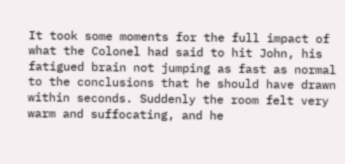It took some moments for the full impact of what the Colonel had said to hit John, his fatigued brain not jumping as fast as normal to the conclusions that he should have drawn within seconds. Suddenly the room felt very warm and suffocating, and he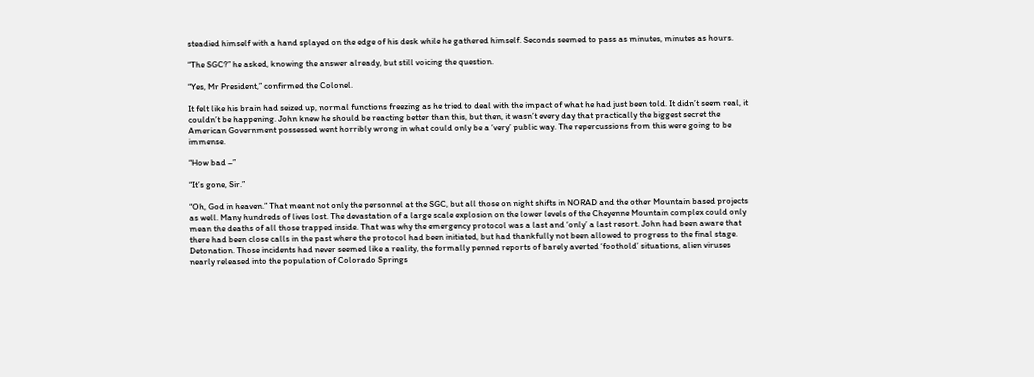steadied himself with a hand splayed on the edge of his desk while he gathered himself. Seconds seemed to pass as minutes, minutes as hours.

“The SGC?” he asked, knowing the answer already, but still voicing the question.

“Yes, Mr President,” confirmed the Colonel.

It felt like his brain had seized up, normal functions freezing as he tried to deal with the impact of what he had just been told. It didn’t seem real, it couldn’t be happening. John knew he should be reacting better than this, but then, it wasn’t every day that practically the biggest secret the American Government possessed went horribly wrong in what could only be a ‘very’ public way. The repercussions from this were going to be immense.

“How bad –”

“It’s gone, Sir.”

“Oh, God in heaven.” That meant not only the personnel at the SGC, but all those on night shifts in NORAD and the other Mountain based projects as well. Many hundreds of lives lost. The devastation of a large scale explosion on the lower levels of the Cheyenne Mountain complex could only mean the deaths of all those trapped inside. That was why the emergency protocol was a last and ‘only’ a last resort. John had been aware that there had been close calls in the past where the protocol had been initiated, but had thankfully not been allowed to progress to the final stage. Detonation. Those incidents had never seemed like a reality, the formally penned reports of barely averted ‘foothold’ situations, alien viruses nearly released into the population of Colorado Springs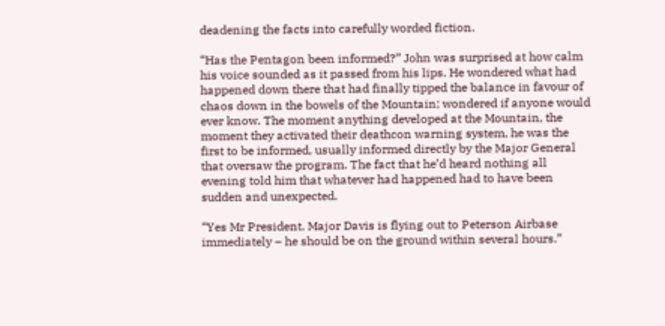deadening the facts into carefully worded fiction.

“Has the Pentagon been informed?” John was surprised at how calm his voice sounded as it passed from his lips. He wondered what had happened down there that had finally tipped the balance in favour of chaos down in the bowels of the Mountain; wondered if anyone would ever know. The moment anything developed at the Mountain, the moment they activated their deathcon warning system, he was the first to be informed, usually informed directly by the Major General that oversaw the program. The fact that he’d heard nothing all evening told him that whatever had happened had to have been sudden and unexpected.

“Yes Mr President. Major Davis is flying out to Peterson Airbase immediately – he should be on the ground within several hours.”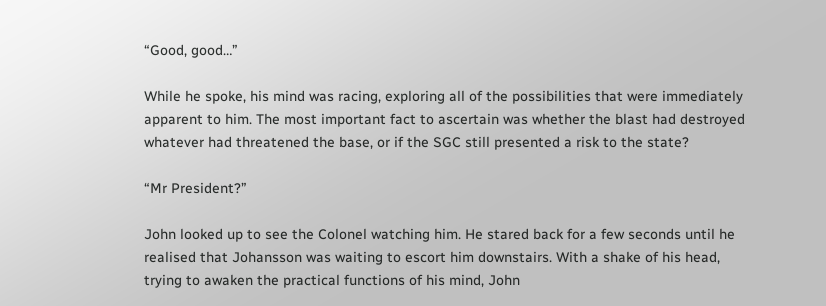“Good, good…”

While he spoke, his mind was racing, exploring all of the possibilities that were immediately apparent to him. The most important fact to ascertain was whether the blast had destroyed whatever had threatened the base, or if the SGC still presented a risk to the state?

“Mr President?”

John looked up to see the Colonel watching him. He stared back for a few seconds until he realised that Johansson was waiting to escort him downstairs. With a shake of his head, trying to awaken the practical functions of his mind, John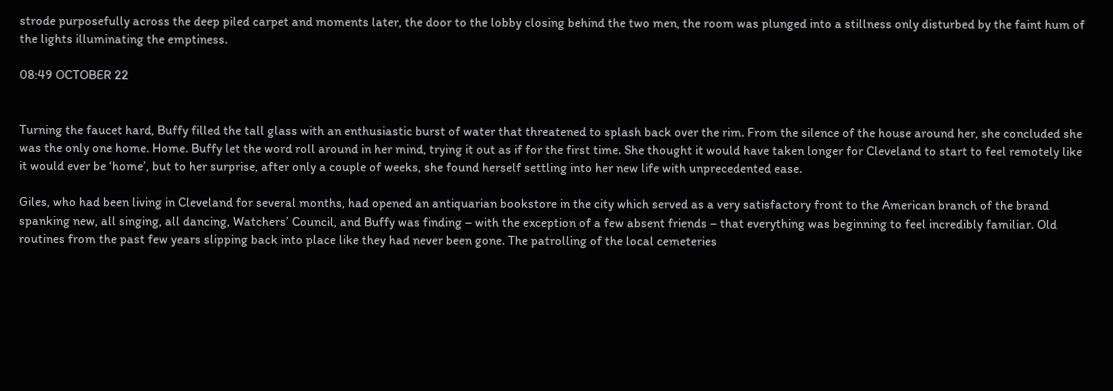strode purposefully across the deep piled carpet and moments later, the door to the lobby closing behind the two men, the room was plunged into a stillness only disturbed by the faint hum of the lights illuminating the emptiness.

08:49 OCTOBER 22


Turning the faucet hard, Buffy filled the tall glass with an enthusiastic burst of water that threatened to splash back over the rim. From the silence of the house around her, she concluded she was the only one home. Home. Buffy let the word roll around in her mind, trying it out as if for the first time. She thought it would have taken longer for Cleveland to start to feel remotely like it would ever be ‘home’, but to her surprise, after only a couple of weeks, she found herself settling into her new life with unprecedented ease.

Giles, who had been living in Cleveland for several months, had opened an antiquarian bookstore in the city which served as a very satisfactory front to the American branch of the brand spanking new, all singing, all dancing, Watchers’ Council, and Buffy was finding – with the exception of a few absent friends – that everything was beginning to feel incredibly familiar. Old routines from the past few years slipping back into place like they had never been gone. The patrolling of the local cemeteries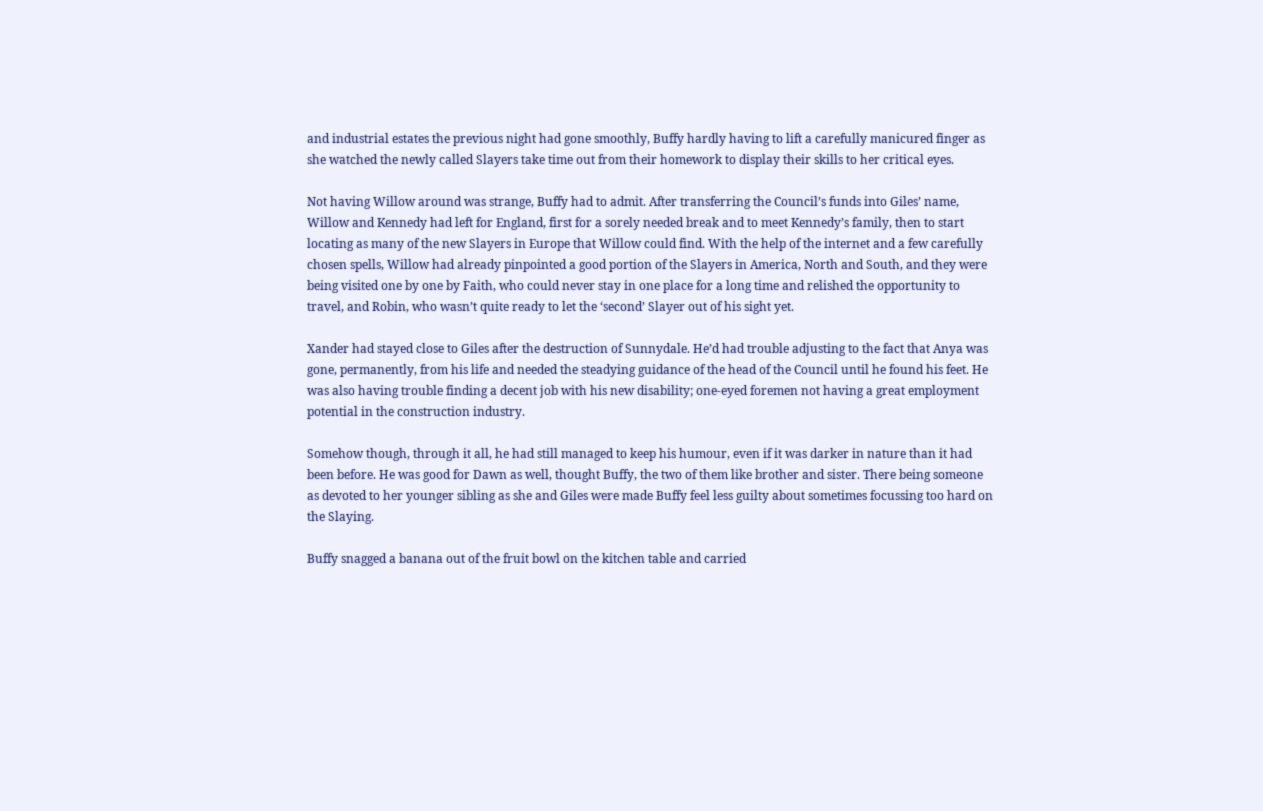and industrial estates the previous night had gone smoothly, Buffy hardly having to lift a carefully manicured finger as she watched the newly called Slayers take time out from their homework to display their skills to her critical eyes.

Not having Willow around was strange, Buffy had to admit. After transferring the Council’s funds into Giles’ name, Willow and Kennedy had left for England, first for a sorely needed break and to meet Kennedy’s family, then to start locating as many of the new Slayers in Europe that Willow could find. With the help of the internet and a few carefully chosen spells, Willow had already pinpointed a good portion of the Slayers in America, North and South, and they were being visited one by one by Faith, who could never stay in one place for a long time and relished the opportunity to travel, and Robin, who wasn’t quite ready to let the ‘second’ Slayer out of his sight yet.

Xander had stayed close to Giles after the destruction of Sunnydale. He’d had trouble adjusting to the fact that Anya was gone, permanently, from his life and needed the steadying guidance of the head of the Council until he found his feet. He was also having trouble finding a decent job with his new disability; one-eyed foremen not having a great employment potential in the construction industry.

Somehow though, through it all, he had still managed to keep his humour, even if it was darker in nature than it had been before. He was good for Dawn as well, thought Buffy, the two of them like brother and sister. There being someone as devoted to her younger sibling as she and Giles were made Buffy feel less guilty about sometimes focussing too hard on the Slaying.

Buffy snagged a banana out of the fruit bowl on the kitchen table and carried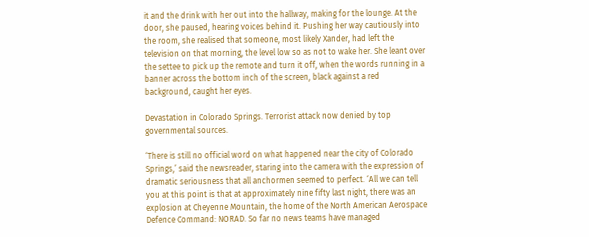it and the drink with her out into the hallway, making for the lounge. At the door, she paused, hearing voices behind it. Pushing her way cautiously into the room, she realised that someone, most likely Xander, had left the television on that morning, the level low so as not to wake her. She leant over the settee to pick up the remote and turn it off, when the words running in a banner across the bottom inch of the screen, black against a red background, caught her eyes.

Devastation in Colorado Springs. Terrorist attack now denied by top governmental sources.

‘There is still no official word on what happened near the city of Colorado Springs,’ said the newsreader, staring into the camera with the expression of dramatic seriousness that all anchormen seemed to perfect. ‘All we can tell you at this point is that at approximately nine fifty last night, there was an explosion at Cheyenne Mountain, the home of the North American Aerospace Defence Command: NORAD. So far no news teams have managed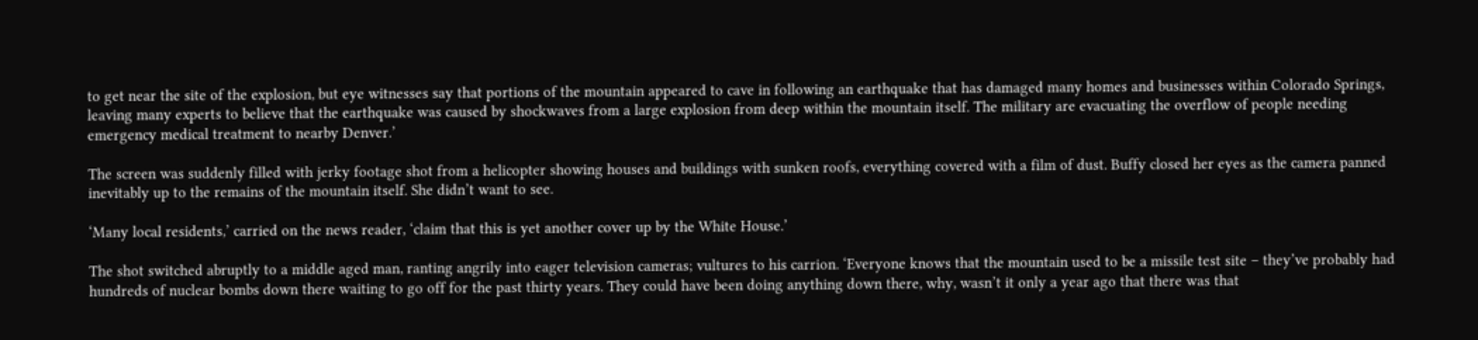to get near the site of the explosion, but eye witnesses say that portions of the mountain appeared to cave in following an earthquake that has damaged many homes and businesses within Colorado Springs, leaving many experts to believe that the earthquake was caused by shockwaves from a large explosion from deep within the mountain itself. The military are evacuating the overflow of people needing emergency medical treatment to nearby Denver.’

The screen was suddenly filled with jerky footage shot from a helicopter showing houses and buildings with sunken roofs, everything covered with a film of dust. Buffy closed her eyes as the camera panned inevitably up to the remains of the mountain itself. She didn’t want to see.

‘Many local residents,’ carried on the news reader, ‘claim that this is yet another cover up by the White House.’

The shot switched abruptly to a middle aged man, ranting angrily into eager television cameras; vultures to his carrion. ‘Everyone knows that the mountain used to be a missile test site – they’ve probably had hundreds of nuclear bombs down there waiting to go off for the past thirty years. They could have been doing anything down there, why, wasn’t it only a year ago that there was that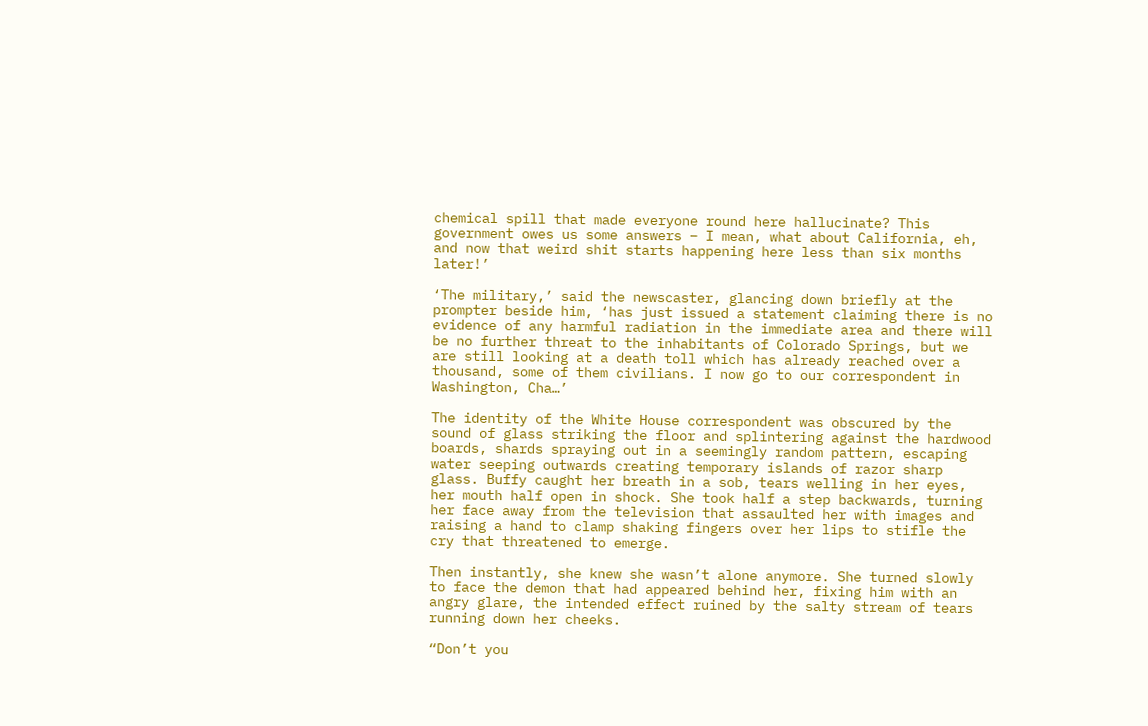chemical spill that made everyone round here hallucinate? This government owes us some answers – I mean, what about California, eh, and now that weird shit starts happening here less than six months later!’

‘The military,’ said the newscaster, glancing down briefly at the prompter beside him, ‘has just issued a statement claiming there is no evidence of any harmful radiation in the immediate area and there will be no further threat to the inhabitants of Colorado Springs, but we are still looking at a death toll which has already reached over a thousand, some of them civilians. I now go to our correspondent in Washington, Cha…’

The identity of the White House correspondent was obscured by the sound of glass striking the floor and splintering against the hardwood boards, shards spraying out in a seemingly random pattern, escaping water seeping outwards creating temporary islands of razor sharp glass. Buffy caught her breath in a sob, tears welling in her eyes, her mouth half open in shock. She took half a step backwards, turning her face away from the television that assaulted her with images and raising a hand to clamp shaking fingers over her lips to stifle the cry that threatened to emerge.

Then instantly, she knew she wasn’t alone anymore. She turned slowly to face the demon that had appeared behind her, fixing him with an angry glare, the intended effect ruined by the salty stream of tears running down her cheeks.

“Don’t you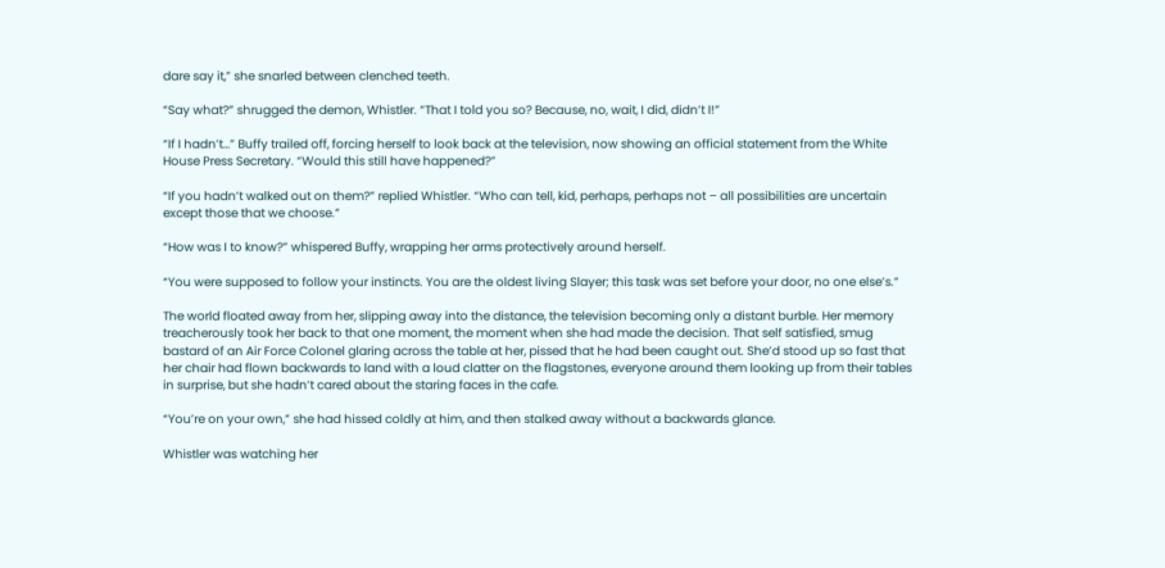dare say it,” she snarled between clenched teeth.

“Say what?” shrugged the demon, Whistler. “That I told you so? Because, no, wait, I did, didn’t I!”

“If I hadn’t…” Buffy trailed off, forcing herself to look back at the television, now showing an official statement from the White House Press Secretary. “Would this still have happened?”

“If you hadn’t walked out on them?” replied Whistler. “Who can tell, kid, perhaps, perhaps not – all possibilities are uncertain except those that we choose.”

“How was I to know?” whispered Buffy, wrapping her arms protectively around herself.

“You were supposed to follow your instincts. You are the oldest living Slayer; this task was set before your door, no one else’s.”

The world floated away from her, slipping away into the distance, the television becoming only a distant burble. Her memory treacherously took her back to that one moment, the moment when she had made the decision. That self satisfied, smug bastard of an Air Force Colonel glaring across the table at her, pissed that he had been caught out. She’d stood up so fast that her chair had flown backwards to land with a loud clatter on the flagstones, everyone around them looking up from their tables in surprise, but she hadn’t cared about the staring faces in the cafe.

“You’re on your own,” she had hissed coldly at him, and then stalked away without a backwards glance.

Whistler was watching her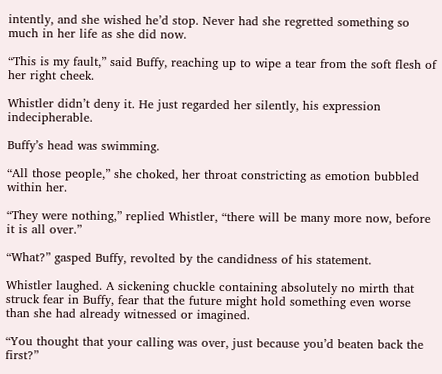intently, and she wished he’d stop. Never had she regretted something so much in her life as she did now.

“This is my fault,” said Buffy, reaching up to wipe a tear from the soft flesh of her right cheek.

Whistler didn’t deny it. He just regarded her silently, his expression indecipherable.

Buffy’s head was swimming.

“All those people,” she choked, her throat constricting as emotion bubbled within her.

“They were nothing,” replied Whistler, “there will be many more now, before it is all over.”

“What?” gasped Buffy, revolted by the candidness of his statement.

Whistler laughed. A sickening chuckle containing absolutely no mirth that struck fear in Buffy, fear that the future might hold something even worse than she had already witnessed or imagined.

“You thought that your calling was over, just because you’d beaten back the first?”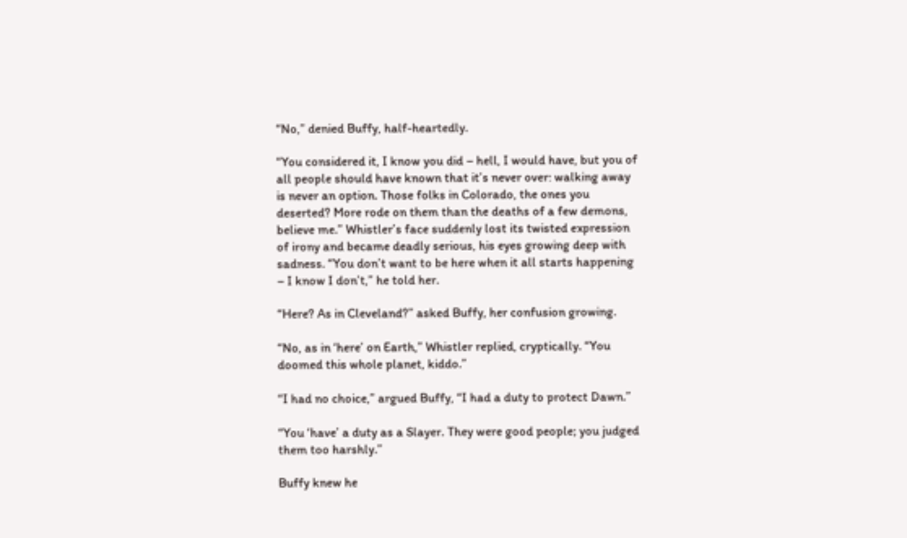“No,” denied Buffy, half-heartedly.

“You considered it, I know you did – hell, I would have, but you of all people should have known that it’s never over: walking away is never an option. Those folks in Colorado, the ones you deserted? More rode on them than the deaths of a few demons, believe me.” Whistler’s face suddenly lost its twisted expression of irony and became deadly serious, his eyes growing deep with sadness. “You don’t want to be here when it all starts happening – I know I don’t,” he told her.

“Here? As in Cleveland?” asked Buffy, her confusion growing.

“No, as in ‘here’ on Earth,” Whistler replied, cryptically. “You doomed this whole planet, kiddo.”

“I had no choice,” argued Buffy, “I had a duty to protect Dawn.”

“You ‘have’ a duty as a Slayer. They were good people; you judged them too harshly.”

Buffy knew he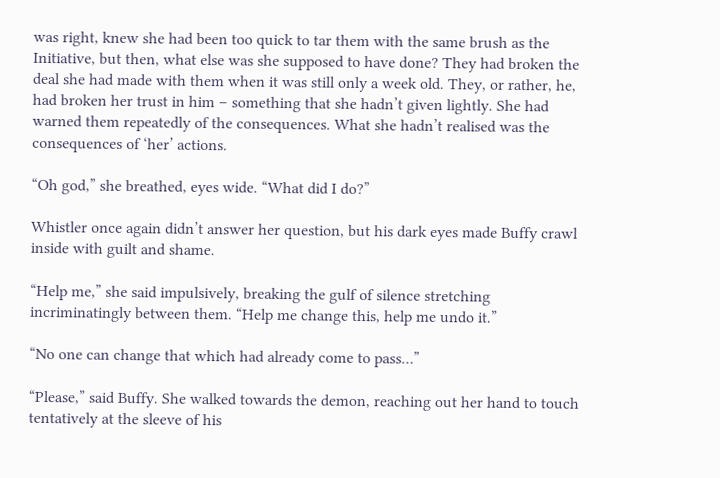was right, knew she had been too quick to tar them with the same brush as the Initiative, but then, what else was she supposed to have done? They had broken the deal she had made with them when it was still only a week old. They, or rather, he, had broken her trust in him – something that she hadn’t given lightly. She had warned them repeatedly of the consequences. What she hadn’t realised was the consequences of ‘her’ actions.

“Oh god,” she breathed, eyes wide. “What did I do?”

Whistler once again didn’t answer her question, but his dark eyes made Buffy crawl inside with guilt and shame.

“Help me,” she said impulsively, breaking the gulf of silence stretching incriminatingly between them. “Help me change this, help me undo it.”

“No one can change that which had already come to pass…”

“Please,” said Buffy. She walked towards the demon, reaching out her hand to touch tentatively at the sleeve of his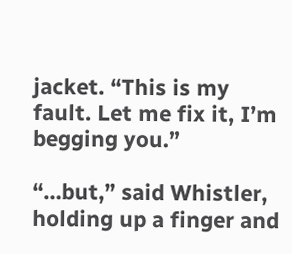jacket. “This is my fault. Let me fix it, I’m begging you.”

“…but,” said Whistler, holding up a finger and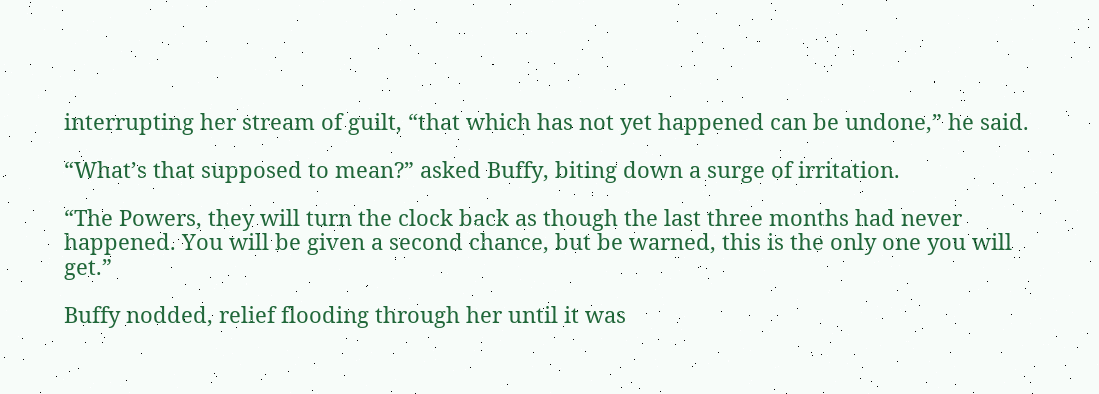interrupting her stream of guilt, “that which has not yet happened can be undone,” he said.

“What’s that supposed to mean?” asked Buffy, biting down a surge of irritation.

“The Powers, they will turn the clock back as though the last three months had never happened. You will be given a second chance, but be warned, this is the only one you will get.”

Buffy nodded, relief flooding through her until it was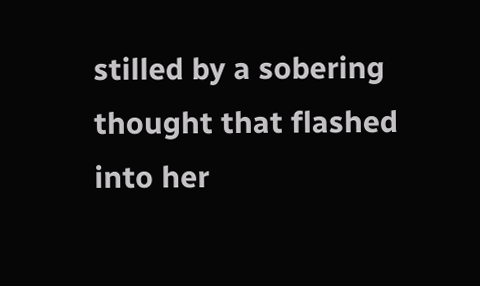stilled by a sobering thought that flashed into her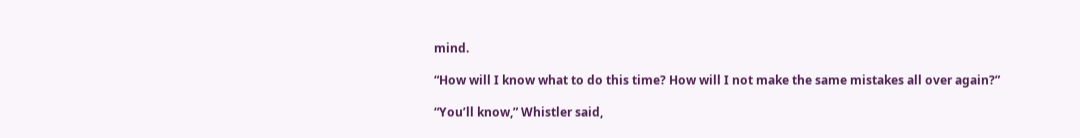mind.

“How will I know what to do this time? How will I not make the same mistakes all over again?”

“You’ll know,” Whistler said,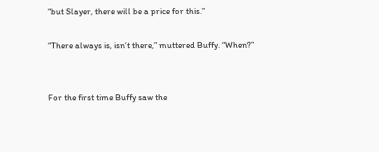“but Slayer, there will be a price for this.”

“There always is, isn’t there,” muttered Buffy. “When?”


For the first time Buffy saw the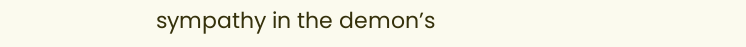sympathy in the demon’s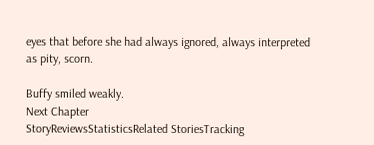eyes that before she had always ignored, always interpreted as pity, scorn.

Buffy smiled weakly.
Next Chapter
StoryReviewsStatisticsRelated StoriesTracking